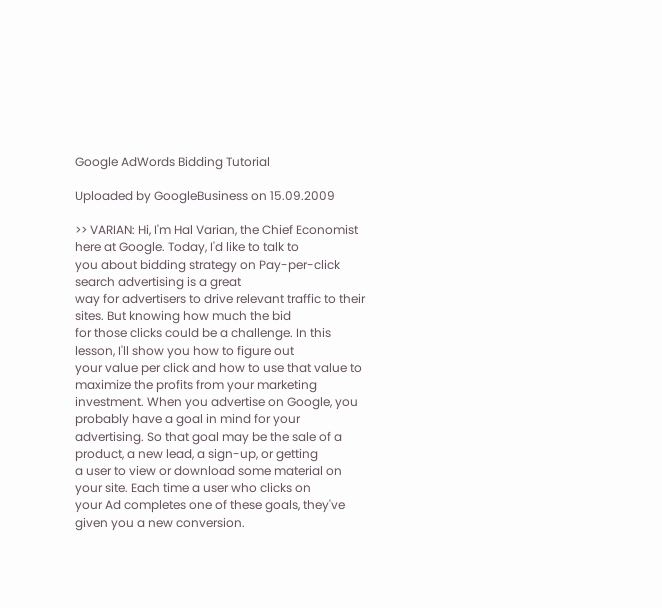Google AdWords Bidding Tutorial

Uploaded by GoogleBusiness on 15.09.2009

>> VARIAN: Hi, I'm Hal Varian, the Chief Economist here at Google. Today, I'd like to talk to
you about bidding strategy on Pay-per-click search advertising is a great
way for advertisers to drive relevant traffic to their sites. But knowing how much the bid
for those clicks could be a challenge. In this lesson, I'll show you how to figure out
your value per click and how to use that value to maximize the profits from your marketing
investment. When you advertise on Google, you probably have a goal in mind for your
advertising. So that goal may be the sale of a product, a new lead, a sign-up, or getting
a user to view or download some material on your site. Each time a user who clicks on
your Ad completes one of these goals, they've given you a new conversion.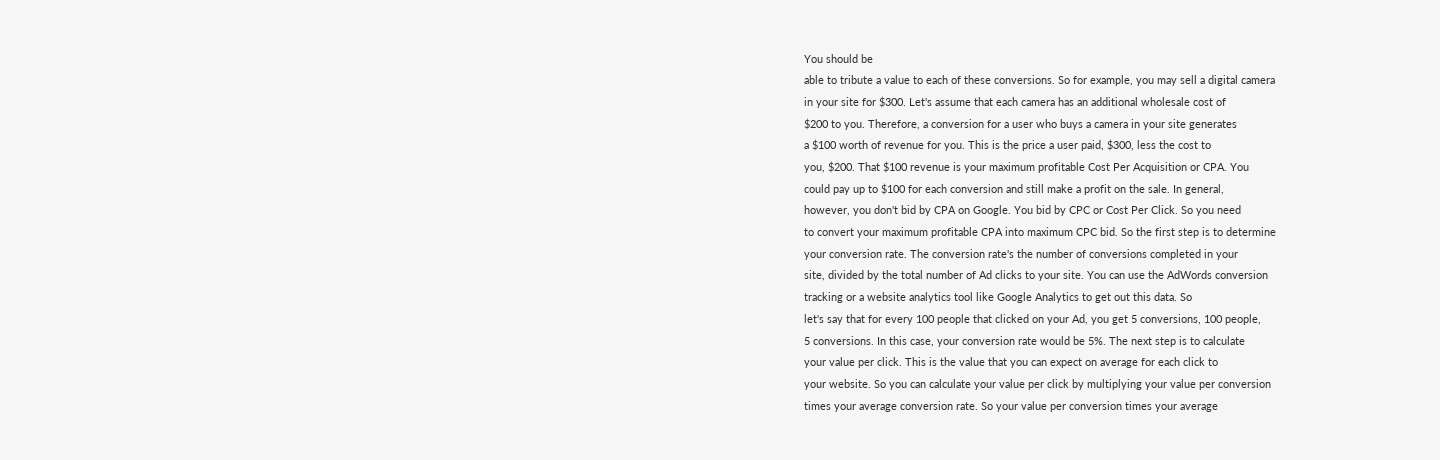You should be
able to tribute a value to each of these conversions. So for example, you may sell a digital camera
in your site for $300. Let's assume that each camera has an additional wholesale cost of
$200 to you. Therefore, a conversion for a user who buys a camera in your site generates
a $100 worth of revenue for you. This is the price a user paid, $300, less the cost to
you, $200. That $100 revenue is your maximum profitable Cost Per Acquisition or CPA. You
could pay up to $100 for each conversion and still make a profit on the sale. In general,
however, you don't bid by CPA on Google. You bid by CPC or Cost Per Click. So you need
to convert your maximum profitable CPA into maximum CPC bid. So the first step is to determine
your conversion rate. The conversion rate's the number of conversions completed in your
site, divided by the total number of Ad clicks to your site. You can use the AdWords conversion
tracking or a website analytics tool like Google Analytics to get out this data. So
let's say that for every 100 people that clicked on your Ad, you get 5 conversions, 100 people,
5 conversions. In this case, your conversion rate would be 5%. The next step is to calculate
your value per click. This is the value that you can expect on average for each click to
your website. So you can calculate your value per click by multiplying your value per conversion
times your average conversion rate. So your value per conversion times your average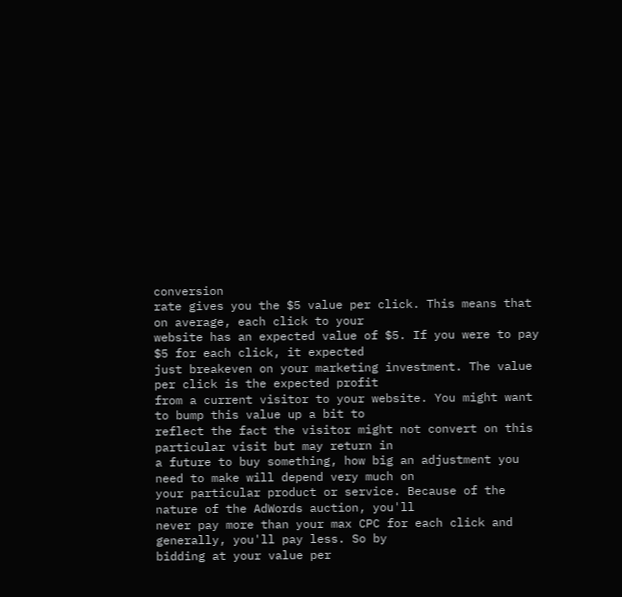conversion
rate gives you the $5 value per click. This means that on average, each click to your
website has an expected value of $5. If you were to pay $5 for each click, it expected
just breakeven on your marketing investment. The value per click is the expected profit
from a current visitor to your website. You might want to bump this value up a bit to
reflect the fact the visitor might not convert on this particular visit but may return in
a future to buy something, how big an adjustment you need to make will depend very much on
your particular product or service. Because of the nature of the AdWords auction, you'll
never pay more than your max CPC for each click and generally, you'll pay less. So by
bidding at your value per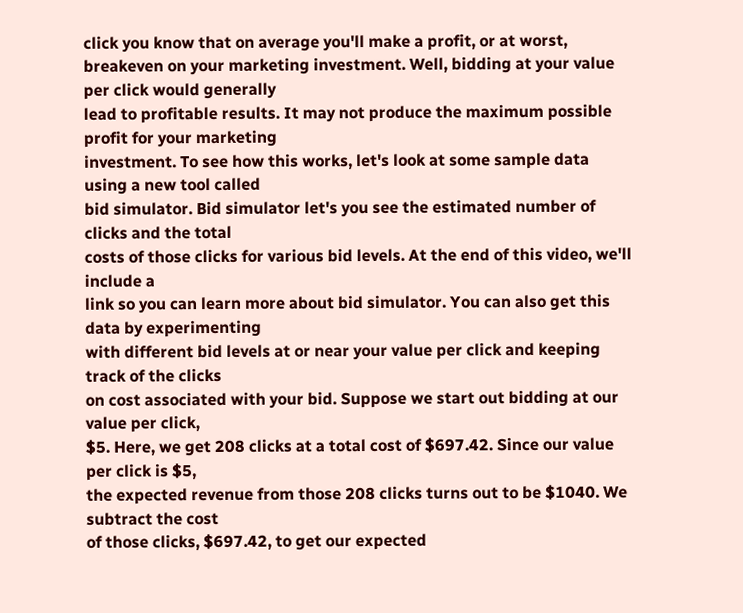click you know that on average you'll make a profit, or at worst,
breakeven on your marketing investment. Well, bidding at your value per click would generally
lead to profitable results. It may not produce the maximum possible profit for your marketing
investment. To see how this works, let's look at some sample data using a new tool called
bid simulator. Bid simulator let's you see the estimated number of clicks and the total
costs of those clicks for various bid levels. At the end of this video, we'll include a
link so you can learn more about bid simulator. You can also get this data by experimenting
with different bid levels at or near your value per click and keeping track of the clicks
on cost associated with your bid. Suppose we start out bidding at our value per click,
$5. Here, we get 208 clicks at a total cost of $697.42. Since our value per click is $5,
the expected revenue from those 208 clicks turns out to be $1040. We subtract the cost
of those clicks, $697.42, to get our expected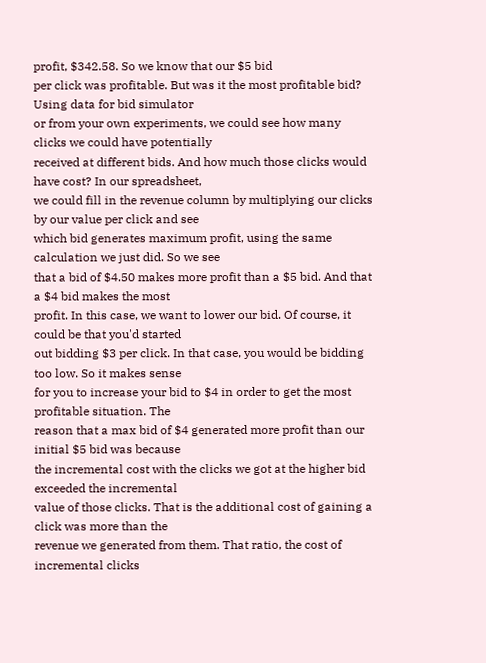profit, $342.58. So we know that our $5 bid
per click was profitable. But was it the most profitable bid? Using data for bid simulator
or from your own experiments, we could see how many clicks we could have potentially
received at different bids. And how much those clicks would have cost? In our spreadsheet,
we could fill in the revenue column by multiplying our clicks by our value per click and see
which bid generates maximum profit, using the same calculation we just did. So we see
that a bid of $4.50 makes more profit than a $5 bid. And that a $4 bid makes the most
profit. In this case, we want to lower our bid. Of course, it could be that you'd started
out bidding $3 per click. In that case, you would be bidding too low. So it makes sense
for you to increase your bid to $4 in order to get the most profitable situation. The
reason that a max bid of $4 generated more profit than our initial $5 bid was because
the incremental cost with the clicks we got at the higher bid exceeded the incremental
value of those clicks. That is the additional cost of gaining a click was more than the
revenue we generated from them. That ratio, the cost of incremental clicks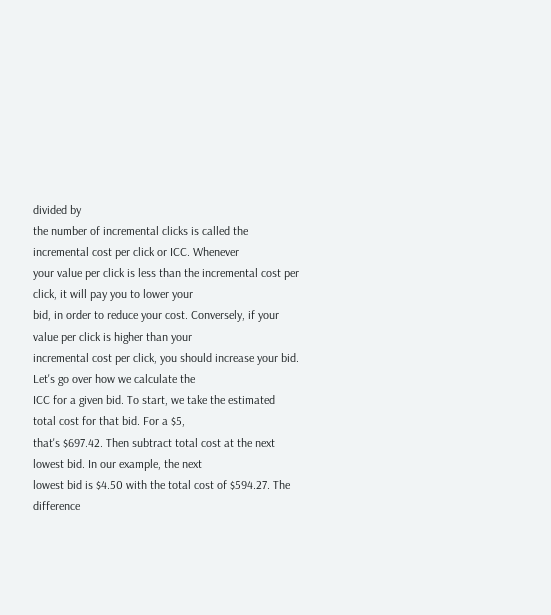divided by
the number of incremental clicks is called the incremental cost per click or ICC. Whenever
your value per click is less than the incremental cost per click, it will pay you to lower your
bid, in order to reduce your cost. Conversely, if your value per click is higher than your
incremental cost per click, you should increase your bid. Let's go over how we calculate the
ICC for a given bid. To start, we take the estimated total cost for that bid. For a $5,
that's $697.42. Then subtract total cost at the next lowest bid. In our example, the next
lowest bid is $4.50 with the total cost of $594.27. The difference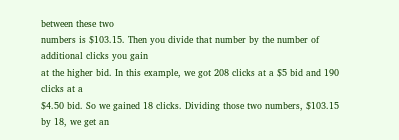between these two
numbers is $103.15. Then you divide that number by the number of additional clicks you gain
at the higher bid. In this example, we got 208 clicks at a $5 bid and 190 clicks at a
$4.50 bid. So we gained 18 clicks. Dividing those two numbers, $103.15 by 18, we get an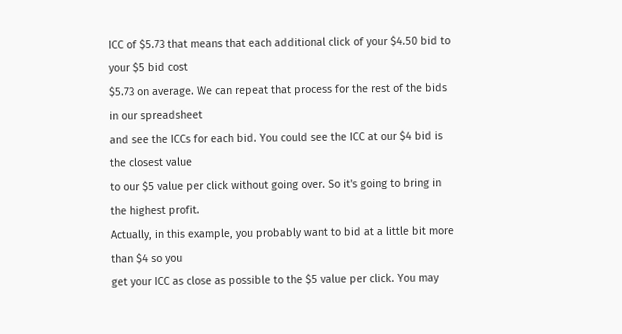ICC of $5.73 that means that each additional click of your $4.50 bid to your $5 bid cost
$5.73 on average. We can repeat that process for the rest of the bids in our spreadsheet
and see the ICCs for each bid. You could see the ICC at our $4 bid is the closest value
to our $5 value per click without going over. So it's going to bring in the highest profit.
Actually, in this example, you probably want to bid at a little bit more than $4 so you
get your ICC as close as possible to the $5 value per click. You may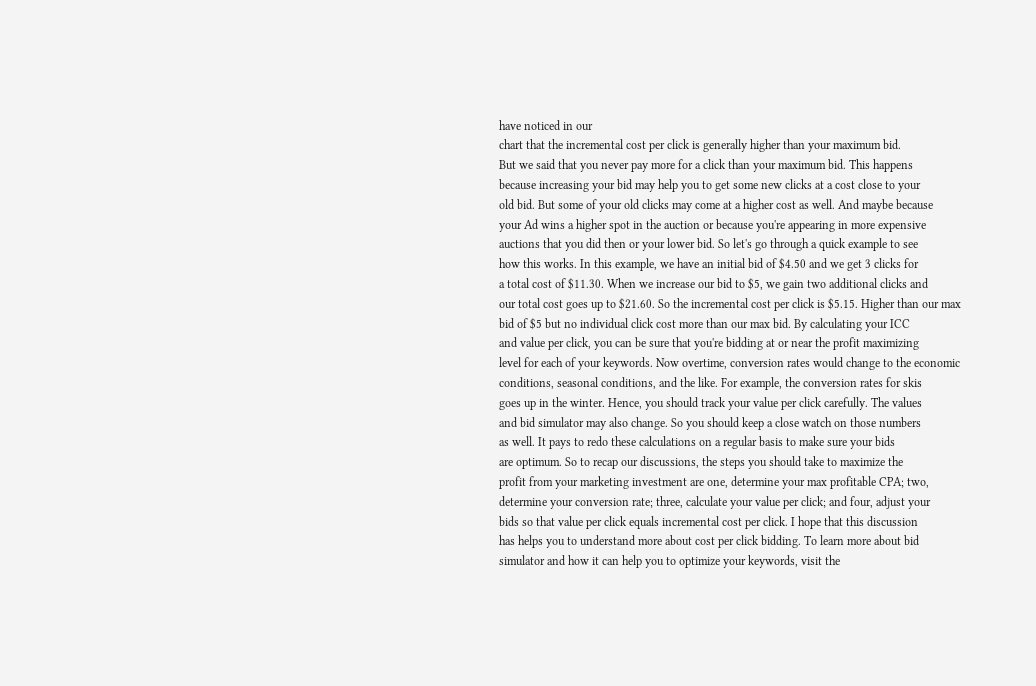have noticed in our
chart that the incremental cost per click is generally higher than your maximum bid.
But we said that you never pay more for a click than your maximum bid. This happens
because increasing your bid may help you to get some new clicks at a cost close to your
old bid. But some of your old clicks may come at a higher cost as well. And maybe because
your Ad wins a higher spot in the auction or because you're appearing in more expensive
auctions that you did then or your lower bid. So let's go through a quick example to see
how this works. In this example, we have an initial bid of $4.50 and we get 3 clicks for
a total cost of $11.30. When we increase our bid to $5, we gain two additional clicks and
our total cost goes up to $21.60. So the incremental cost per click is $5.15. Higher than our max
bid of $5 but no individual click cost more than our max bid. By calculating your ICC
and value per click, you can be sure that you're bidding at or near the profit maximizing
level for each of your keywords. Now overtime, conversion rates would change to the economic
conditions, seasonal conditions, and the like. For example, the conversion rates for skis
goes up in the winter. Hence, you should track your value per click carefully. The values
and bid simulator may also change. So you should keep a close watch on those numbers
as well. It pays to redo these calculations on a regular basis to make sure your bids
are optimum. So to recap our discussions, the steps you should take to maximize the
profit from your marketing investment are one, determine your max profitable CPA; two,
determine your conversion rate; three, calculate your value per click; and four, adjust your
bids so that value per click equals incremental cost per click. I hope that this discussion
has helps you to understand more about cost per click bidding. To learn more about bid
simulator and how it can help you to optimize your keywords, visit the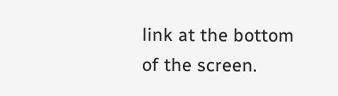link at the bottom
of the screen.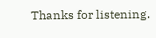Thanks for listening.